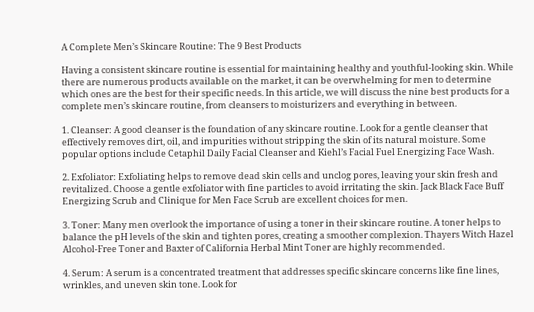A Complete Men’s Skincare Routine: The 9 Best Products

Having a consistent skincare routine is essential for maintaining healthy and youthful-looking skin. While there are numerous products available on the market, it can be overwhelming for men to determine which ones are the best for their specific needs. In this article, we will discuss the nine best products for a complete men’s skincare routine, from cleansers to moisturizers and everything in between.

1. Cleanser: A good cleanser is the foundation of any skincare routine. Look for a gentle cleanser that effectively removes dirt, oil, and impurities without stripping the skin of its natural moisture. Some popular options include Cetaphil Daily Facial Cleanser and Kiehl’s Facial Fuel Energizing Face Wash.

2. Exfoliator: Exfoliating helps to remove dead skin cells and unclog pores, leaving your skin fresh and revitalized. Choose a gentle exfoliator with fine particles to avoid irritating the skin. Jack Black Face Buff Energizing Scrub and Clinique for Men Face Scrub are excellent choices for men.

3. Toner: Many men overlook the importance of using a toner in their skincare routine. A toner helps to balance the pH levels of the skin and tighten pores, creating a smoother complexion. Thayers Witch Hazel Alcohol-Free Toner and Baxter of California Herbal Mint Toner are highly recommended.

4. Serum: A serum is a concentrated treatment that addresses specific skincare concerns like fine lines, wrinkles, and uneven skin tone. Look for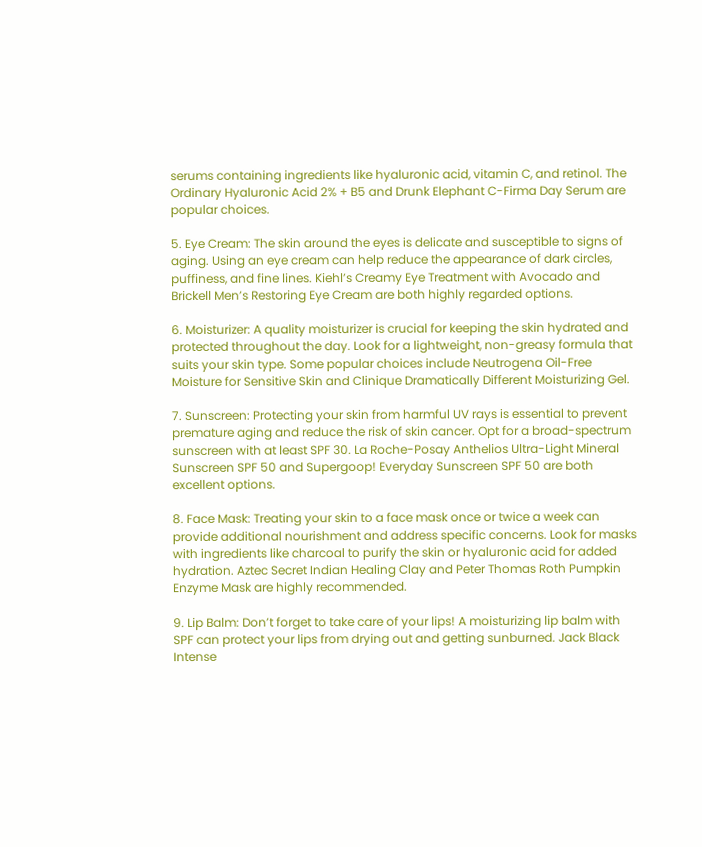serums containing ingredients like hyaluronic acid, vitamin C, and retinol. The Ordinary Hyaluronic Acid 2% + B5 and Drunk Elephant C-Firma Day Serum are popular choices.

5. Eye Cream: The skin around the eyes is delicate and susceptible to signs of aging. Using an eye cream can help reduce the appearance of dark circles, puffiness, and fine lines. Kiehl’s Creamy Eye Treatment with Avocado and Brickell Men’s Restoring Eye Cream are both highly regarded options.

6. Moisturizer: A quality moisturizer is crucial for keeping the skin hydrated and protected throughout the day. Look for a lightweight, non-greasy formula that suits your skin type. Some popular choices include Neutrogena Oil-Free Moisture for Sensitive Skin and Clinique Dramatically Different Moisturizing Gel.

7. Sunscreen: Protecting your skin from harmful UV rays is essential to prevent premature aging and reduce the risk of skin cancer. Opt for a broad-spectrum sunscreen with at least SPF 30. La Roche-Posay Anthelios Ultra-Light Mineral Sunscreen SPF 50 and Supergoop! Everyday Sunscreen SPF 50 are both excellent options.

8. Face Mask: Treating your skin to a face mask once or twice a week can provide additional nourishment and address specific concerns. Look for masks with ingredients like charcoal to purify the skin or hyaluronic acid for added hydration. Aztec Secret Indian Healing Clay and Peter Thomas Roth Pumpkin Enzyme Mask are highly recommended.

9. Lip Balm: Don’t forget to take care of your lips! A moisturizing lip balm with SPF can protect your lips from drying out and getting sunburned. Jack Black Intense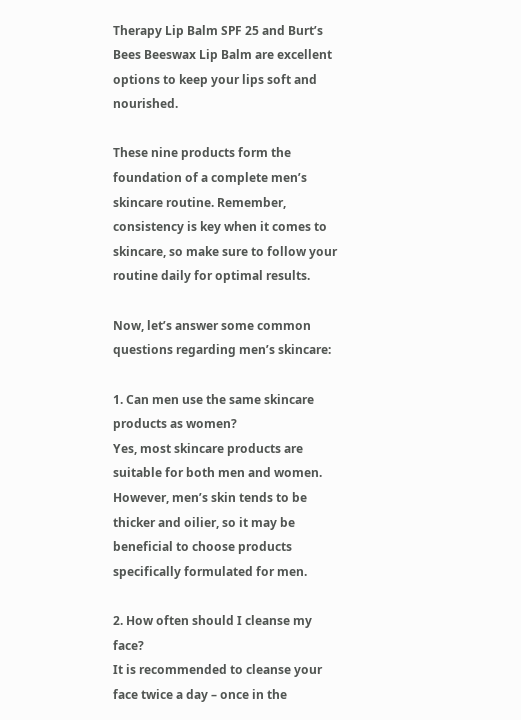Therapy Lip Balm SPF 25 and Burt’s Bees Beeswax Lip Balm are excellent options to keep your lips soft and nourished.

These nine products form the foundation of a complete men’s skincare routine. Remember, consistency is key when it comes to skincare, so make sure to follow your routine daily for optimal results.

Now, let’s answer some common questions regarding men’s skincare:

1. Can men use the same skincare products as women?
Yes, most skincare products are suitable for both men and women. However, men’s skin tends to be thicker and oilier, so it may be beneficial to choose products specifically formulated for men.

2. How often should I cleanse my face?
It is recommended to cleanse your face twice a day – once in the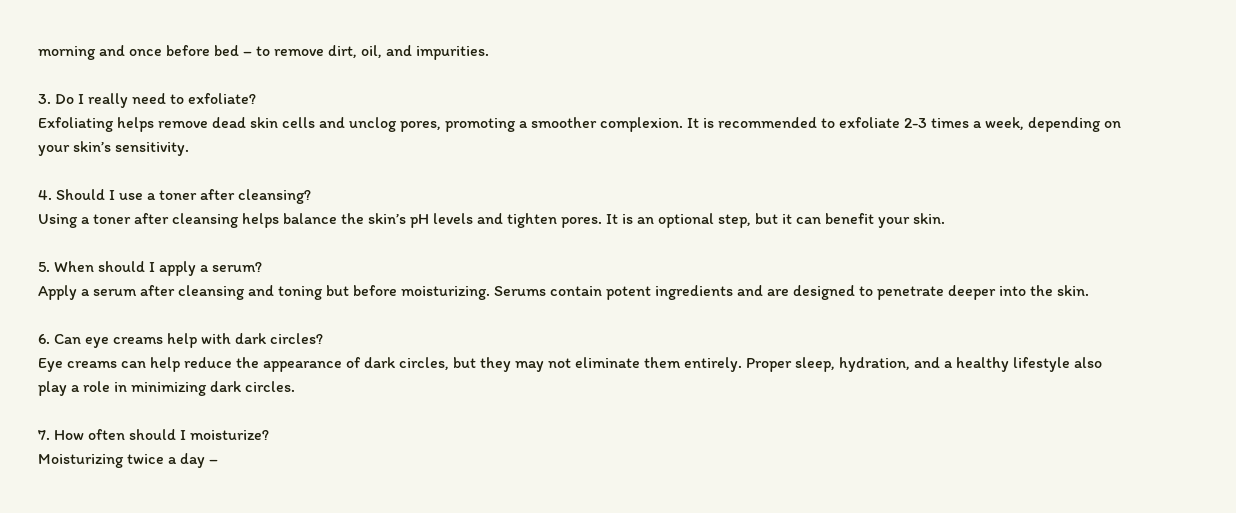morning and once before bed – to remove dirt, oil, and impurities.

3. Do I really need to exfoliate?
Exfoliating helps remove dead skin cells and unclog pores, promoting a smoother complexion. It is recommended to exfoliate 2-3 times a week, depending on your skin’s sensitivity.

4. Should I use a toner after cleansing?
Using a toner after cleansing helps balance the skin’s pH levels and tighten pores. It is an optional step, but it can benefit your skin.

5. When should I apply a serum?
Apply a serum after cleansing and toning but before moisturizing. Serums contain potent ingredients and are designed to penetrate deeper into the skin.

6. Can eye creams help with dark circles?
Eye creams can help reduce the appearance of dark circles, but they may not eliminate them entirely. Proper sleep, hydration, and a healthy lifestyle also play a role in minimizing dark circles.

7. How often should I moisturize?
Moisturizing twice a day –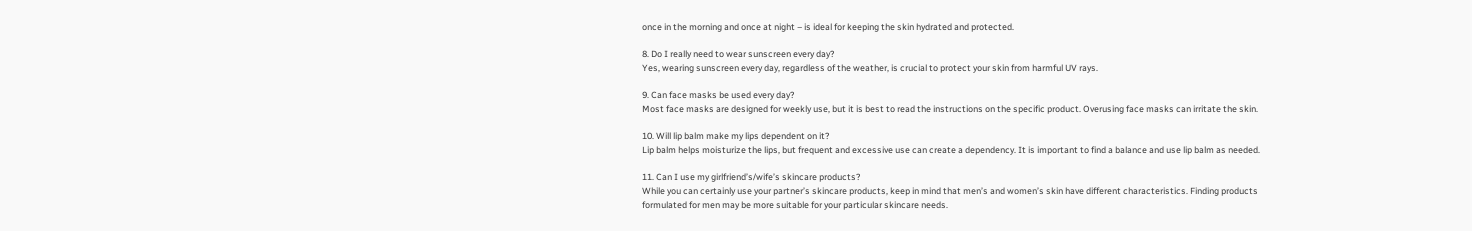once in the morning and once at night – is ideal for keeping the skin hydrated and protected.

8. Do I really need to wear sunscreen every day?
Yes, wearing sunscreen every day, regardless of the weather, is crucial to protect your skin from harmful UV rays.

9. Can face masks be used every day?
Most face masks are designed for weekly use, but it is best to read the instructions on the specific product. Overusing face masks can irritate the skin.

10. Will lip balm make my lips dependent on it?
Lip balm helps moisturize the lips, but frequent and excessive use can create a dependency. It is important to find a balance and use lip balm as needed.

11. Can I use my girlfriend’s/wife’s skincare products?
While you can certainly use your partner’s skincare products, keep in mind that men’s and women’s skin have different characteristics. Finding products formulated for men may be more suitable for your particular skincare needs.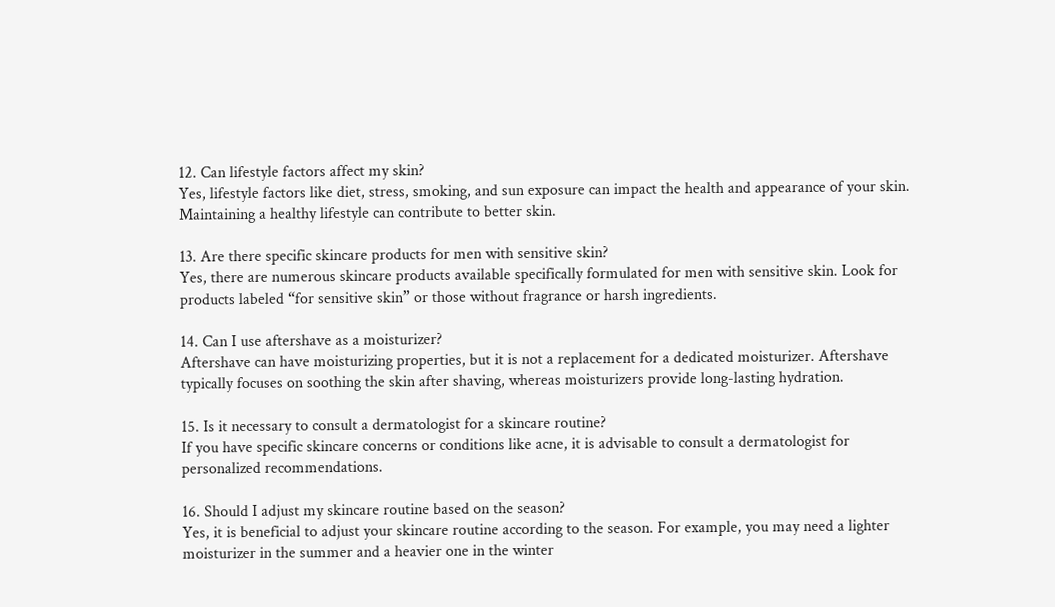12. Can lifestyle factors affect my skin?
Yes, lifestyle factors like diet, stress, smoking, and sun exposure can impact the health and appearance of your skin. Maintaining a healthy lifestyle can contribute to better skin.

13. Are there specific skincare products for men with sensitive skin?
Yes, there are numerous skincare products available specifically formulated for men with sensitive skin. Look for products labeled “for sensitive skin” or those without fragrance or harsh ingredients.

14. Can I use aftershave as a moisturizer?
Aftershave can have moisturizing properties, but it is not a replacement for a dedicated moisturizer. Aftershave typically focuses on soothing the skin after shaving, whereas moisturizers provide long-lasting hydration.

15. Is it necessary to consult a dermatologist for a skincare routine?
If you have specific skincare concerns or conditions like acne, it is advisable to consult a dermatologist for personalized recommendations.

16. Should I adjust my skincare routine based on the season?
Yes, it is beneficial to adjust your skincare routine according to the season. For example, you may need a lighter moisturizer in the summer and a heavier one in the winter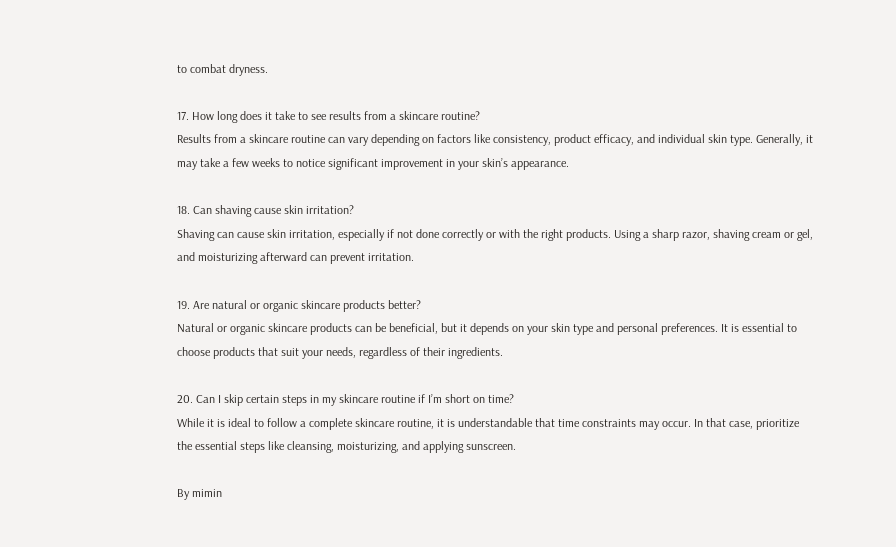to combat dryness.

17. How long does it take to see results from a skincare routine?
Results from a skincare routine can vary depending on factors like consistency, product efficacy, and individual skin type. Generally, it may take a few weeks to notice significant improvement in your skin’s appearance.

18. Can shaving cause skin irritation?
Shaving can cause skin irritation, especially if not done correctly or with the right products. Using a sharp razor, shaving cream or gel, and moisturizing afterward can prevent irritation.

19. Are natural or organic skincare products better?
Natural or organic skincare products can be beneficial, but it depends on your skin type and personal preferences. It is essential to choose products that suit your needs, regardless of their ingredients.

20. Can I skip certain steps in my skincare routine if I’m short on time?
While it is ideal to follow a complete skincare routine, it is understandable that time constraints may occur. In that case, prioritize the essential steps like cleansing, moisturizing, and applying sunscreen.

By mimin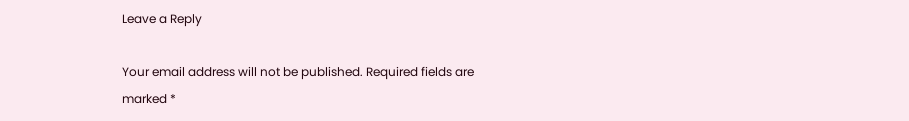Leave a Reply

Your email address will not be published. Required fields are marked *